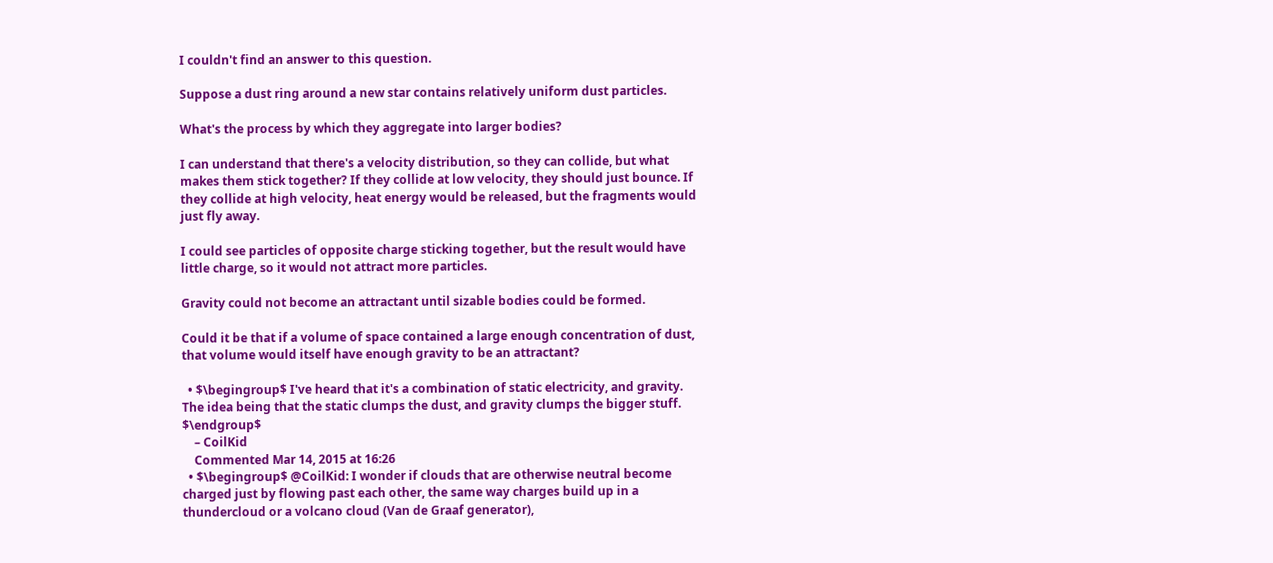I couldn't find an answer to this question.

Suppose a dust ring around a new star contains relatively uniform dust particles.

What's the process by which they aggregate into larger bodies?

I can understand that there's a velocity distribution, so they can collide, but what makes them stick together? If they collide at low velocity, they should just bounce. If they collide at high velocity, heat energy would be released, but the fragments would just fly away.

I could see particles of opposite charge sticking together, but the result would have little charge, so it would not attract more particles.

Gravity could not become an attractant until sizable bodies could be formed.

Could it be that if a volume of space contained a large enough concentration of dust, that volume would itself have enough gravity to be an attractant?

  • $\begingroup$ I've heard that it's a combination of static electricity, and gravity. The idea being that the static clumps the dust, and gravity clumps the bigger stuff. $\endgroup$
    – CoilKid
    Commented Mar 14, 2015 at 16:26
  • $\begingroup$ @CoilKid: I wonder if clouds that are otherwise neutral become charged just by flowing past each other, the same way charges build up in a thundercloud or a volcano cloud (Van de Graaf generator),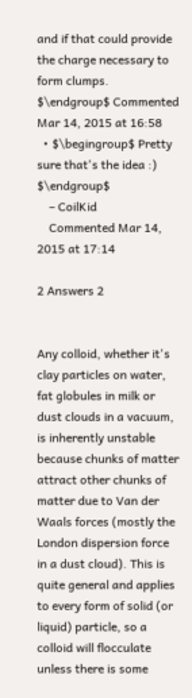and if that could provide the charge necessary to form clumps. $\endgroup$ Commented Mar 14, 2015 at 16:58
  • $\begingroup$ Pretty sure that's the idea :) $\endgroup$
    – CoilKid
    Commented Mar 14, 2015 at 17:14

2 Answers 2


Any colloid, whether it's clay particles on water, fat globules in milk or dust clouds in a vacuum, is inherently unstable because chunks of matter attract other chunks of matter due to Van der Waals forces (mostly the London dispersion force in a dust cloud). This is quite general and applies to every form of solid (or liquid) particle, so a colloid will flocculate unless there is some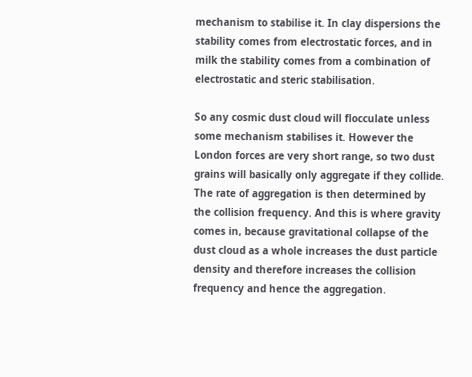mechanism to stabilise it. In clay dispersions the stability comes from electrostatic forces, and in milk the stability comes from a combination of electrostatic and steric stabilisation.

So any cosmic dust cloud will flocculate unless some mechanism stabilises it. However the London forces are very short range, so two dust grains will basically only aggregate if they collide. The rate of aggregation is then determined by the collision frequency. And this is where gravity comes in, because gravitational collapse of the dust cloud as a whole increases the dust particle density and therefore increases the collision frequency and hence the aggregation.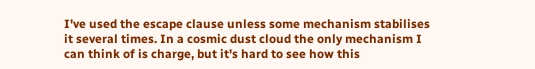I've used the escape clause unless some mechanism stabilises it several times. In a cosmic dust cloud the only mechanism I can think of is charge, but it's hard to see how this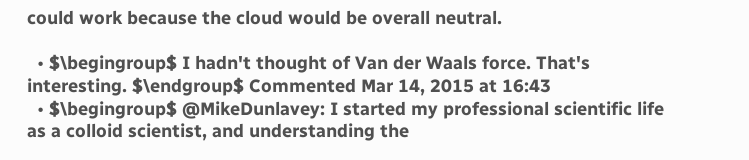could work because the cloud would be overall neutral.

  • $\begingroup$ I hadn't thought of Van der Waals force. That's interesting. $\endgroup$ Commented Mar 14, 2015 at 16:43
  • $\begingroup$ @MikeDunlavey: I started my professional scientific life as a colloid scientist, and understanding the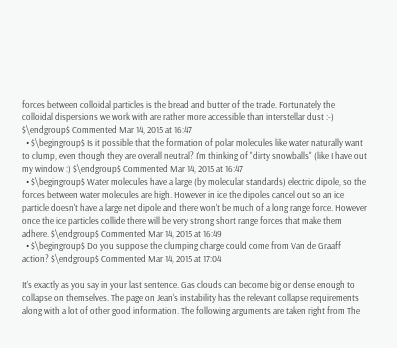forces between colloidal particles is the bread and butter of the trade. Fortunately the colloidal dispersions we work with are rather more accessible than interstellar dust :-) $\endgroup$ Commented Mar 14, 2015 at 16:47
  • $\begingroup$ Is it possible that the formation of polar molecules like water naturally want to clump, even though they are overall neutral? I'm thinking of "dirty snowballs" (like I have out my window :) $\endgroup$ Commented Mar 14, 2015 at 16:47
  • $\begingroup$ Water molecules have a large (by molecular standards) electric dipole, so the forces between water molecules are high. However in ice the dipoles cancel out so an ice particle doesn't have a large net dipole and there won't be much of a long range force. However once the ice particles collide there will be very strong short range forces that make them adhere. $\endgroup$ Commented Mar 14, 2015 at 16:49
  • $\begingroup$ Do you suppose the clumping charge could come from Van de Graaff action? $\endgroup$ Commented Mar 14, 2015 at 17:04

It's exactly as you say in your last sentence. Gas clouds can become big or dense enough to collapse on themselves. The page on Jean's instability has the relevant collapse requirements along with a lot of other good information. The following arguments are taken right from The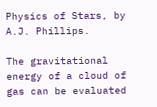Physics of Stars, by A.J. Phillips.

The gravitational energy of a cloud of gas can be evaluated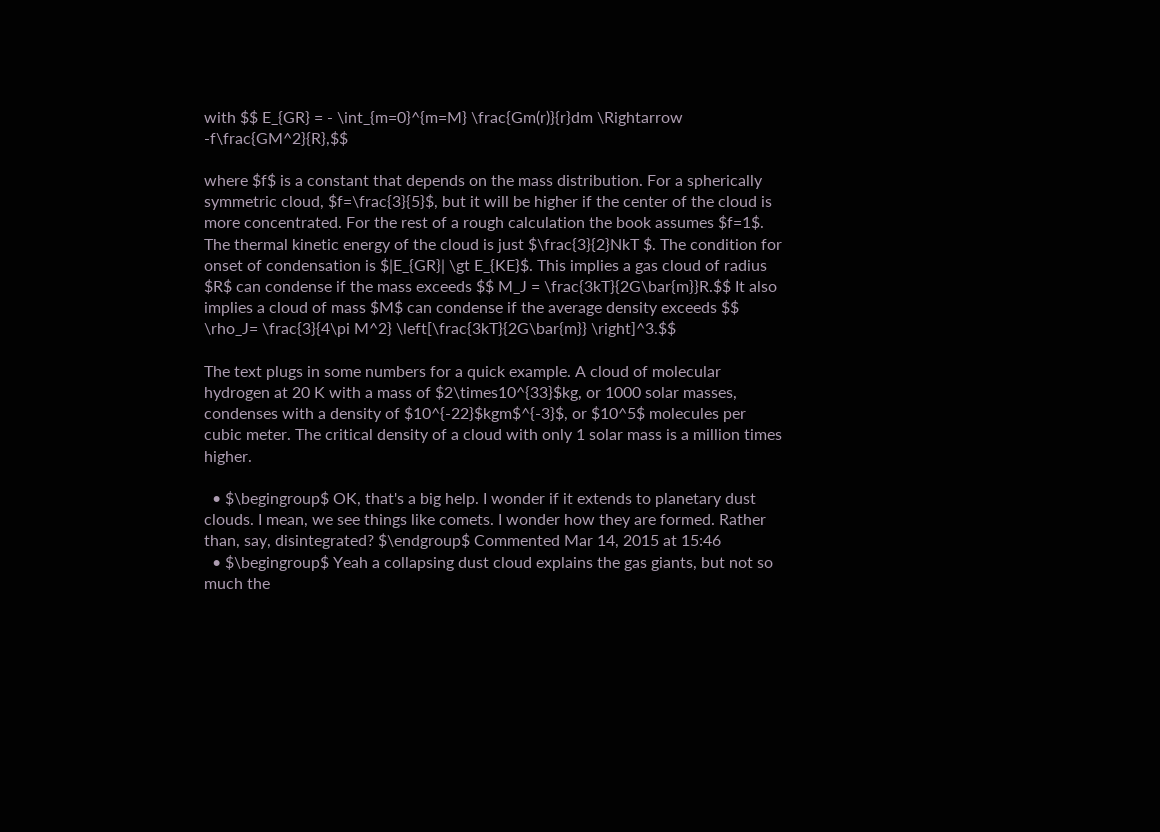with $$ E_{GR} = - \int_{m=0}^{m=M} \frac{Gm(r)}{r}dm \Rightarrow -f\frac{GM^2}{R},$$

where $f$ is a constant that depends on the mass distribution. For a spherically symmetric cloud, $f=\frac{3}{5}$, but it will be higher if the center of the cloud is more concentrated. For the rest of a rough calculation the book assumes $f=1$. The thermal kinetic energy of the cloud is just $\frac{3}{2}NkT $. The condition for onset of condensation is $|E_{GR}| \gt E_{KE}$. This implies a gas cloud of radius $R$ can condense if the mass exceeds $$ M_J = \frac{3kT}{2G\bar{m}}R.$$ It also implies a cloud of mass $M$ can condense if the average density exceeds $$ \rho_J= \frac{3}{4\pi M^2} \left[\frac{3kT}{2G\bar{m}} \right]^3.$$

The text plugs in some numbers for a quick example. A cloud of molecular hydrogen at 20 K with a mass of $2\times10^{33}$kg, or 1000 solar masses, condenses with a density of $10^{-22}$kgm$^{-3}$, or $10^5$ molecules per cubic meter. The critical density of a cloud with only 1 solar mass is a million times higher.

  • $\begingroup$ OK, that's a big help. I wonder if it extends to planetary dust clouds. I mean, we see things like comets. I wonder how they are formed. Rather than, say, disintegrated? $\endgroup$ Commented Mar 14, 2015 at 15:46
  • $\begingroup$ Yeah a collapsing dust cloud explains the gas giants, but not so much the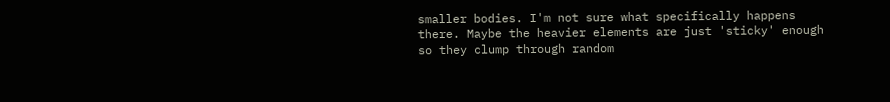smaller bodies. I'm not sure what specifically happens there. Maybe the heavier elements are just 'sticky' enough so they clump through random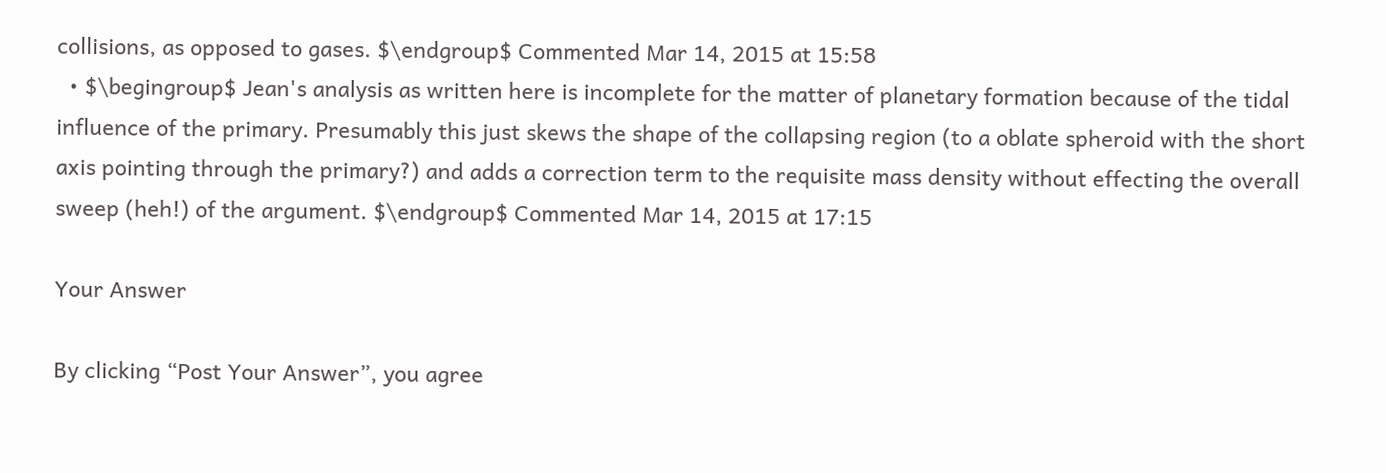collisions, as opposed to gases. $\endgroup$ Commented Mar 14, 2015 at 15:58
  • $\begingroup$ Jean's analysis as written here is incomplete for the matter of planetary formation because of the tidal influence of the primary. Presumably this just skews the shape of the collapsing region (to a oblate spheroid with the short axis pointing through the primary?) and adds a correction term to the requisite mass density without effecting the overall sweep (heh!) of the argument. $\endgroup$ Commented Mar 14, 2015 at 17:15

Your Answer

By clicking “Post Your Answer”, you agree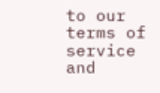to our terms of service and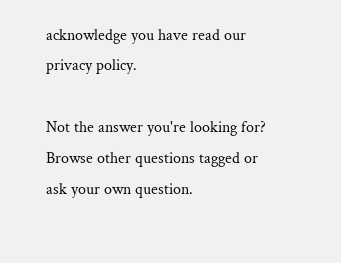acknowledge you have read our privacy policy.

Not the answer you're looking for? Browse other questions tagged or ask your own question.